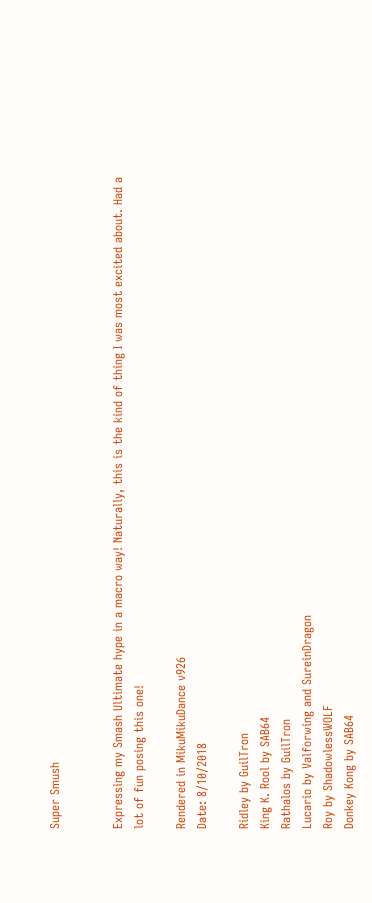Super Smush


Expressing my Smash Ultimate hype in a macro way! Naturally, this is the kind of thing I was most excited about. Had a lot of fun posing this one!

Rendered in MikuMikuDance v926
Date: 8/10/2018

Ridley by GuilTron
King K. Rool by SAB64
Rathalos by GuilTron
Lucario by Valforwing and SureinDragon
Roy by ShadowlessWOLF
Donkey Kong by SAB64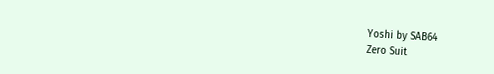Yoshi by SAB64
Zero Suit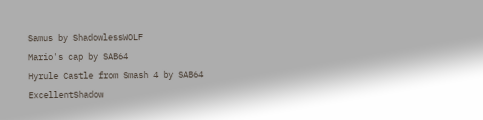Samus by ShadowlessWOLF
Mario's cap by SAB64
Hyrule Castle from Smash 4 by SAB64
ExcellentShadow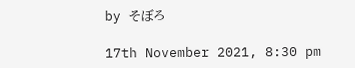by そぼろ

17th November 2021, 8:30 pm